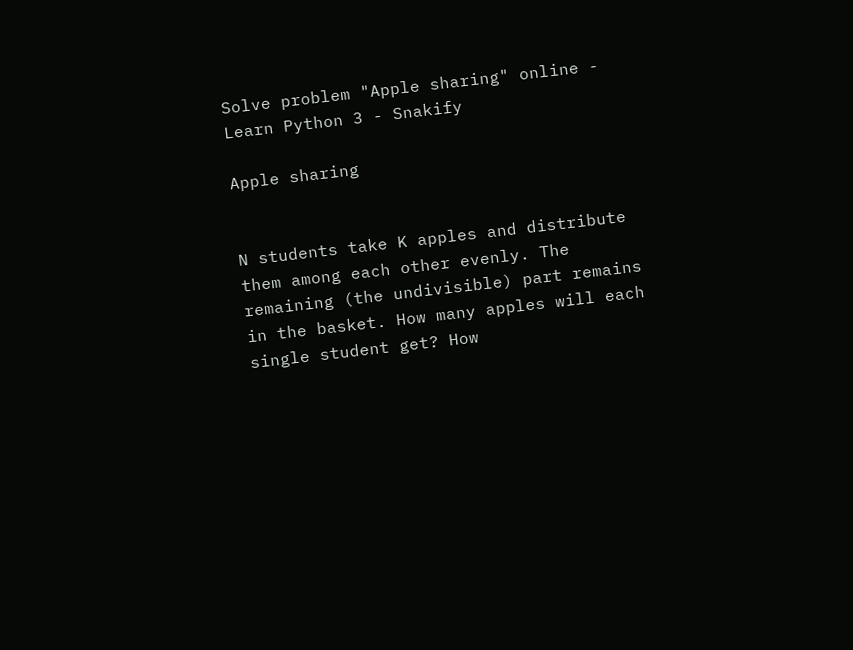Solve problem "Apple sharing" online - Learn Python 3 - Snakify

Apple sharing


N students take K apples and distribute them among each other evenly. The remaining (the undivisible) part remains in the basket. How many apples will each single student get? How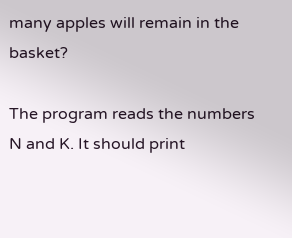many apples will remain in the basket?

The program reads the numbers N and K. It should print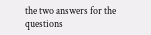the two answers for the questions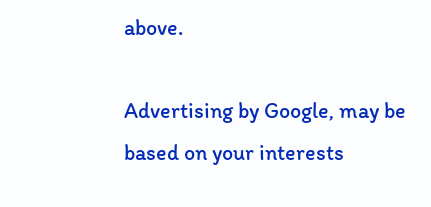above.

Advertising by Google, may be based on your interests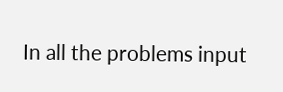In all the problems input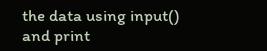the data using input() and print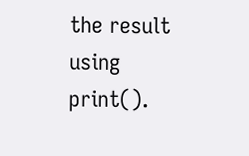the result using print().